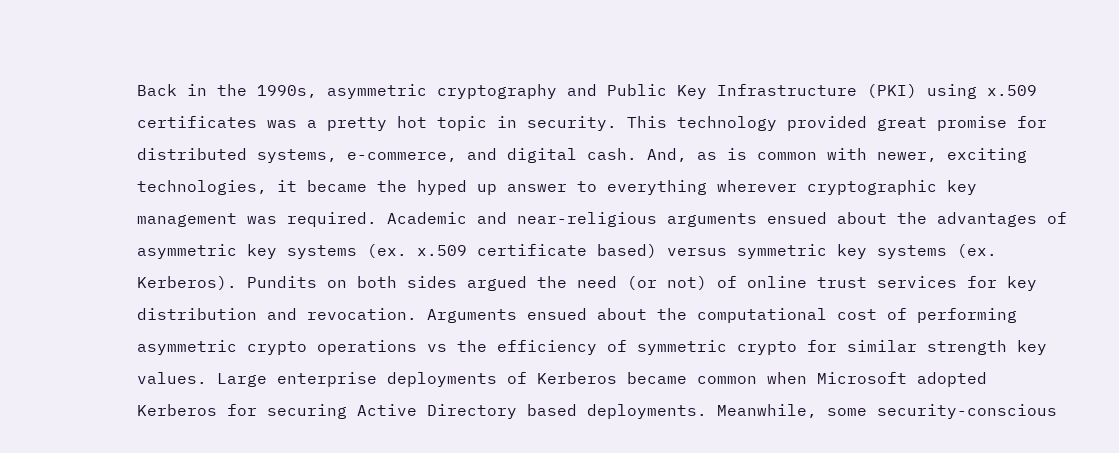Back in the 1990s, asymmetric cryptography and Public Key Infrastructure (PKI) using x.509 certificates was a pretty hot topic in security. This technology provided great promise for distributed systems, e-commerce, and digital cash. And, as is common with newer, exciting technologies, it became the hyped up answer to everything wherever cryptographic key management was required. Academic and near-religious arguments ensued about the advantages of asymmetric key systems (ex. x.509 certificate based) versus symmetric key systems (ex. Kerberos). Pundits on both sides argued the need (or not) of online trust services for key distribution and revocation. Arguments ensued about the computational cost of performing asymmetric crypto operations vs the efficiency of symmetric crypto for similar strength key values. Large enterprise deployments of Kerberos became common when Microsoft adopted Kerberos for securing Active Directory based deployments. Meanwhile, some security-conscious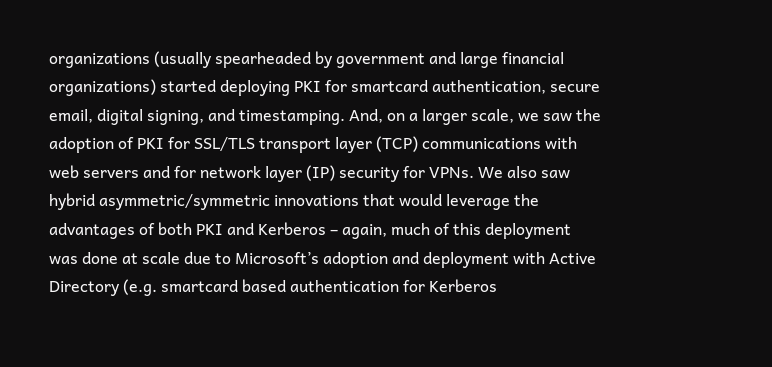organizations (usually spearheaded by government and large financial organizations) started deploying PKI for smartcard authentication, secure email, digital signing, and timestamping. And, on a larger scale, we saw the adoption of PKI for SSL/TLS transport layer (TCP) communications with web servers and for network layer (IP) security for VPNs. We also saw hybrid asymmetric/symmetric innovations that would leverage the advantages of both PKI and Kerberos – again, much of this deployment was done at scale due to Microsoft’s adoption and deployment with Active Directory (e.g. smartcard based authentication for Kerberos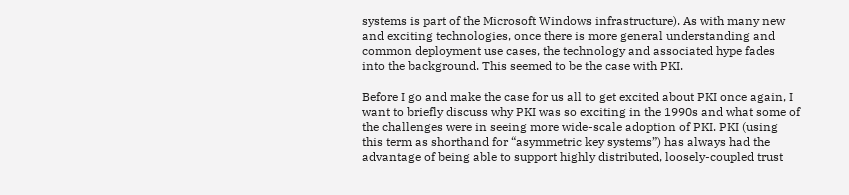systems is part of the Microsoft Windows infrastructure). As with many new and exciting technologies, once there is more general understanding and common deployment use cases, the technology and associated hype fades into the background. This seemed to be the case with PKI.

Before I go and make the case for us all to get excited about PKI once again, I want to briefly discuss why PKI was so exciting in the 1990s and what some of the challenges were in seeing more wide-scale adoption of PKI. PKI (using this term as shorthand for “asymmetric key systems”) has always had the advantage of being able to support highly distributed, loosely-coupled trust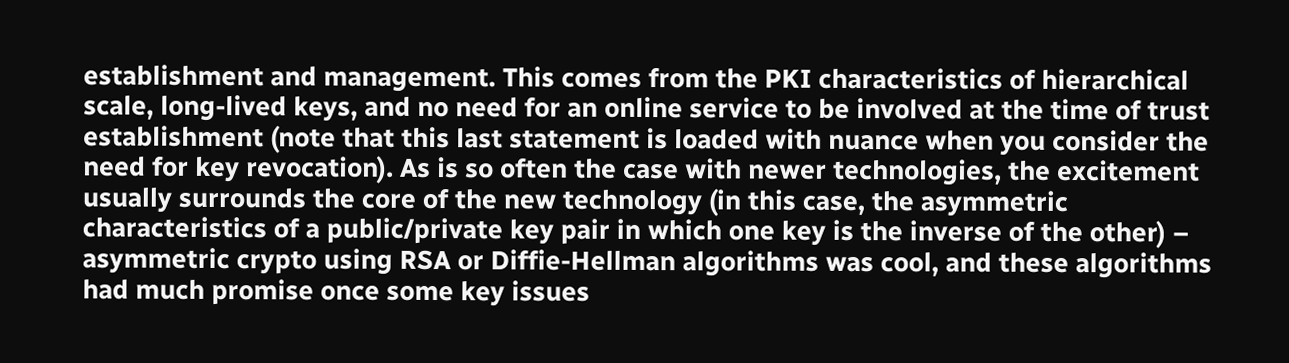establishment and management. This comes from the PKI characteristics of hierarchical scale, long-lived keys, and no need for an online service to be involved at the time of trust establishment (note that this last statement is loaded with nuance when you consider the need for key revocation). As is so often the case with newer technologies, the excitement usually surrounds the core of the new technology (in this case, the asymmetric characteristics of a public/private key pair in which one key is the inverse of the other) – asymmetric crypto using RSA or Diffie-Hellman algorithms was cool, and these algorithms had much promise once some key issues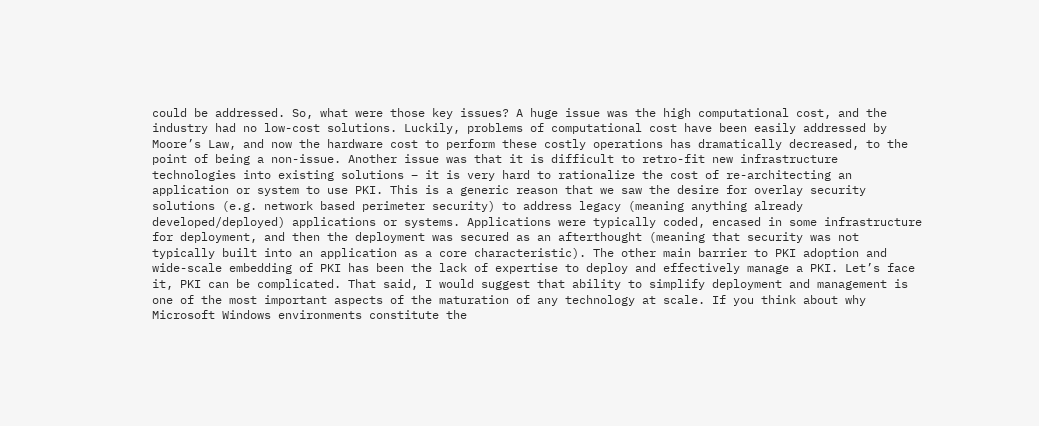could be addressed. So, what were those key issues? A huge issue was the high computational cost, and the industry had no low-cost solutions. Luckily, problems of computational cost have been easily addressed by Moore’s Law, and now the hardware cost to perform these costly operations has dramatically decreased, to the point of being a non-issue. Another issue was that it is difficult to retro-fit new infrastructure technologies into existing solutions – it is very hard to rationalize the cost of re-architecting an application or system to use PKI. This is a generic reason that we saw the desire for overlay security solutions (e.g. network based perimeter security) to address legacy (meaning anything already developed/deployed) applications or systems. Applications were typically coded, encased in some infrastructure for deployment, and then the deployment was secured as an afterthought (meaning that security was not typically built into an application as a core characteristic). The other main barrier to PKI adoption and wide-scale embedding of PKI has been the lack of expertise to deploy and effectively manage a PKI. Let’s face it, PKI can be complicated. That said, I would suggest that ability to simplify deployment and management is one of the most important aspects of the maturation of any technology at scale. If you think about why Microsoft Windows environments constitute the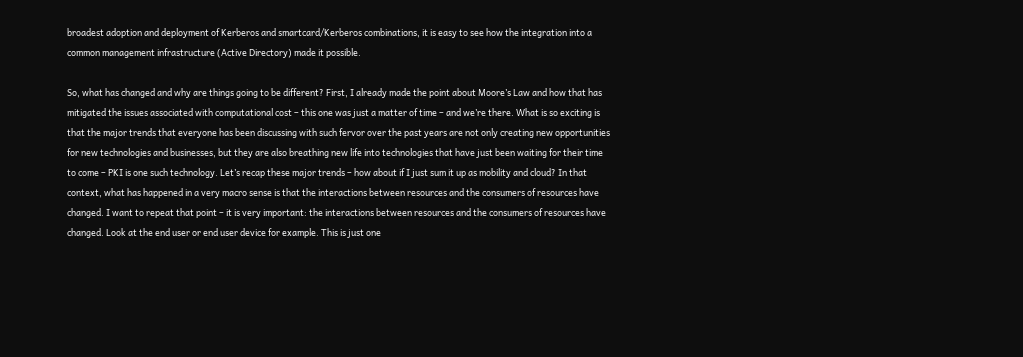broadest adoption and deployment of Kerberos and smartcard/Kerberos combinations, it is easy to see how the integration into a common management infrastructure (Active Directory) made it possible.

So, what has changed and why are things going to be different? First, I already made the point about Moore’s Law and how that has mitigated the issues associated with computational cost – this one was just a matter of time – and we’re there. What is so exciting is that the major trends that everyone has been discussing with such fervor over the past years are not only creating new opportunities for new technologies and businesses, but they are also breathing new life into technologies that have just been waiting for their time to come – PKI is one such technology. Let’s recap these major trends – how about if I just sum it up as mobility and cloud? In that context, what has happened in a very macro sense is that the interactions between resources and the consumers of resources have changed. I want to repeat that point – it is very important: the interactions between resources and the consumers of resources have changed. Look at the end user or end user device for example. This is just one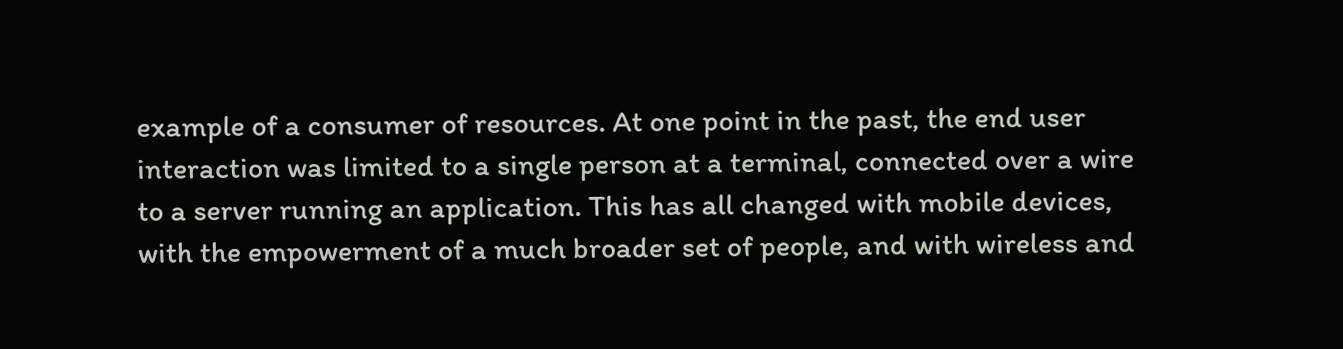example of a consumer of resources. At one point in the past, the end user interaction was limited to a single person at a terminal, connected over a wire to a server running an application. This has all changed with mobile devices, with the empowerment of a much broader set of people, and with wireless and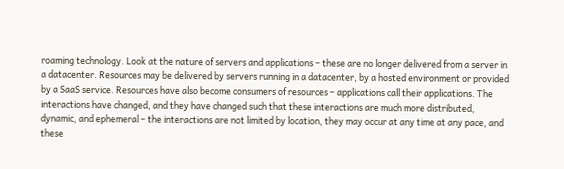roaming technology. Look at the nature of servers and applications – these are no longer delivered from a server in a datacenter. Resources may be delivered by servers running in a datacenter, by a hosted environment or provided by a SaaS service. Resources have also become consumers of resources – applications call their applications. The interactions have changed, and they have changed such that these interactions are much more distributed, dynamic, and ephemeral – the interactions are not limited by location, they may occur at any time at any pace, and these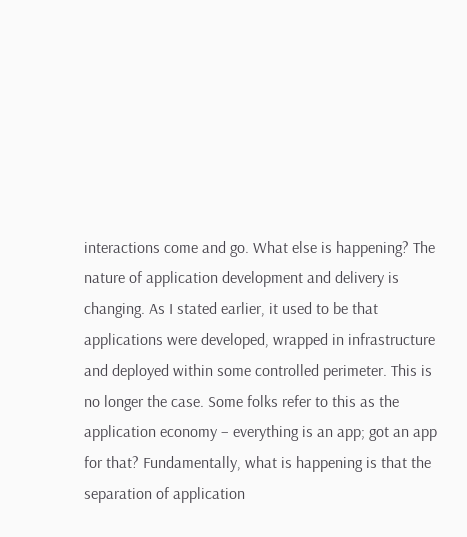interactions come and go. What else is happening? The nature of application development and delivery is changing. As I stated earlier, it used to be that applications were developed, wrapped in infrastructure and deployed within some controlled perimeter. This is no longer the case. Some folks refer to this as the application economy – everything is an app; got an app for that? Fundamentally, what is happening is that the separation of application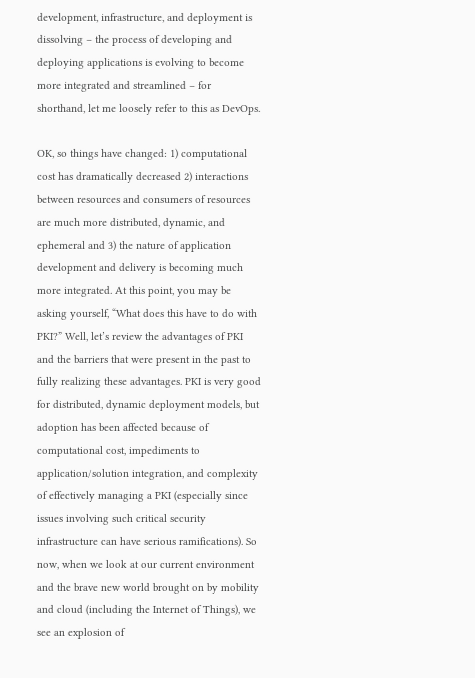development, infrastructure, and deployment is dissolving – the process of developing and deploying applications is evolving to become more integrated and streamlined – for shorthand, let me loosely refer to this as DevOps.

OK, so things have changed: 1) computational cost has dramatically decreased 2) interactions between resources and consumers of resources are much more distributed, dynamic, and ephemeral and 3) the nature of application development and delivery is becoming much more integrated. At this point, you may be asking yourself, “What does this have to do with PKI?” Well, let’s review the advantages of PKI and the barriers that were present in the past to fully realizing these advantages. PKI is very good for distributed, dynamic deployment models, but adoption has been affected because of computational cost, impediments to application/solution integration, and complexity of effectively managing a PKI (especially since issues involving such critical security infrastructure can have serious ramifications). So now, when we look at our current environment and the brave new world brought on by mobility and cloud (including the Internet of Things), we see an explosion of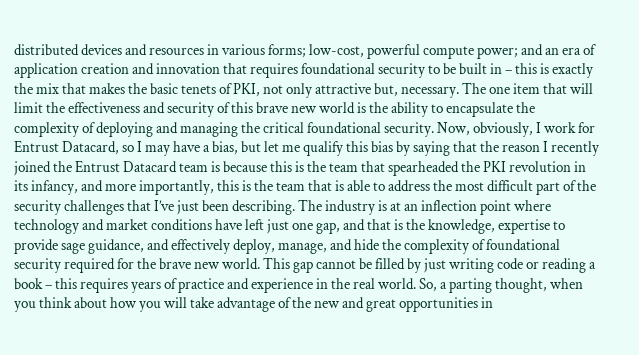distributed devices and resources in various forms; low-cost, powerful compute power; and an era of application creation and innovation that requires foundational security to be built in – this is exactly the mix that makes the basic tenets of PKI, not only attractive but, necessary. The one item that will limit the effectiveness and security of this brave new world is the ability to encapsulate the complexity of deploying and managing the critical foundational security. Now, obviously, I work for Entrust Datacard, so I may have a bias, but let me qualify this bias by saying that the reason I recently joined the Entrust Datacard team is because this is the team that spearheaded the PKI revolution in its infancy, and more importantly, this is the team that is able to address the most difficult part of the security challenges that I’ve just been describing. The industry is at an inflection point where technology and market conditions have left just one gap, and that is the knowledge, expertise to provide sage guidance, and effectively deploy, manage, and hide the complexity of foundational security required for the brave new world. This gap cannot be filled by just writing code or reading a book – this requires years of practice and experience in the real world. So, a parting thought, when you think about how you will take advantage of the new and great opportunities in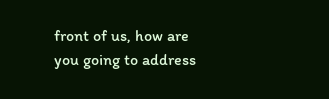front of us, how are you going to address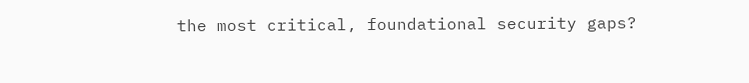the most critical, foundational security gaps?